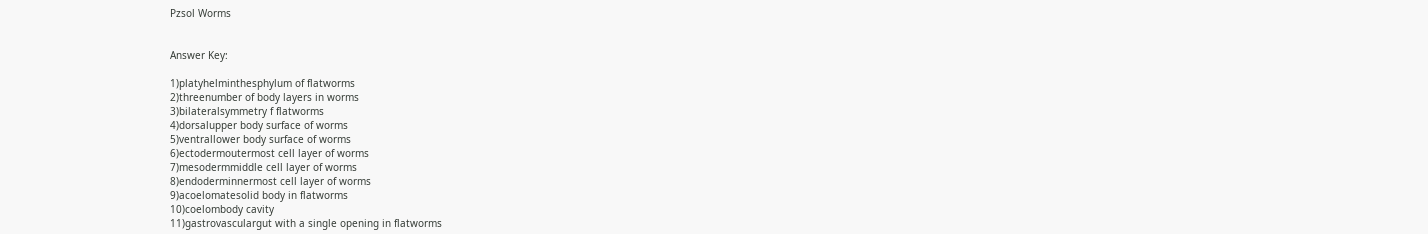Pzsol Worms


Answer Key:

1)platyhelminthesphylum of flatworms
2)threenumber of body layers in worms
3)bilateralsymmetry f flatworms
4)dorsalupper body surface of worms
5)ventrallower body surface of worms
6)ectodermoutermost cell layer of worms
7)mesodermmiddle cell layer of worms
8)endoderminnermost cell layer of worms
9)acoelomatesolid body in flatworms
10)coelombody cavity
11)gastrovasculargut with a single opening in flatworms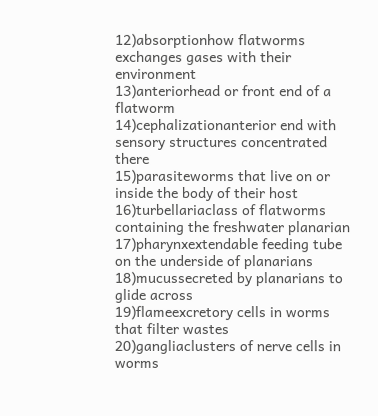12)absorptionhow flatworms exchanges gases with their environment
13)anteriorhead or front end of a flatworm
14)cephalizationanterior end with sensory structures concentrated there
15)parasiteworms that live on or inside the body of their host
16)turbellariaclass of flatworms containing the freshwater planarian
17)pharynxextendable feeding tube on the underside of planarians
18)mucussecreted by planarians to glide across
19)flameexcretory cells in worms that filter wastes
20)gangliaclusters of nerve cells in worms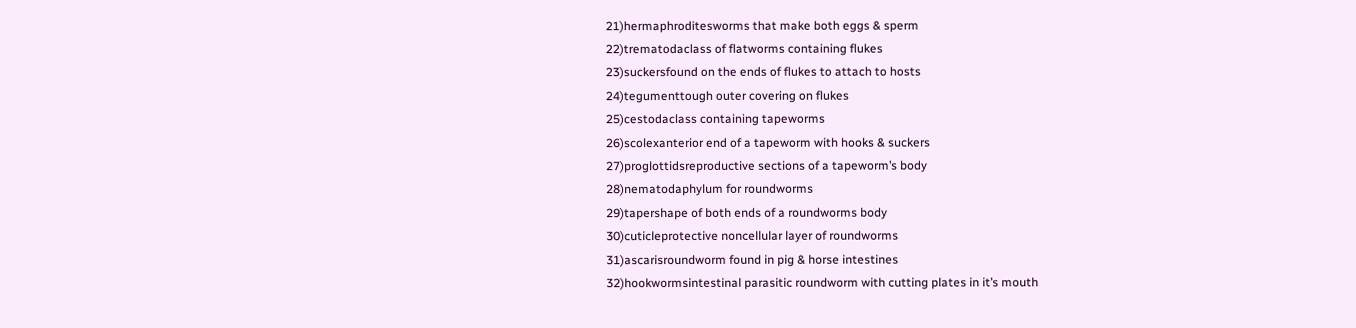21)hermaphroditesworms that make both eggs & sperm
22)trematodaclass of flatworms containing flukes
23)suckersfound on the ends of flukes to attach to hosts
24)tegumenttough outer covering on flukes
25)cestodaclass containing tapeworms
26)scolexanterior end of a tapeworm with hooks & suckers
27)proglottidsreproductive sections of a tapeworm’s body
28)nematodaphylum for roundworms
29)tapershape of both ends of a roundworms body
30)cuticleprotective noncellular layer of roundworms
31)ascarisroundworm found in pig & horse intestines
32)hookwormsintestinal parasitic roundworm with cutting plates in it’s mouth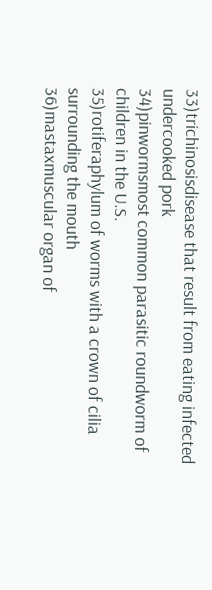33)trichinosisdisease that result from eating infected undercooked pork
34)pinwormsmost common parasitic roundworm of children in the U.S.
35)rotiferaphylum of worms with a crown of cilia surrounding the mouth
36)mastaxmuscular organ of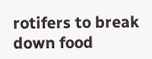rotifers to break down food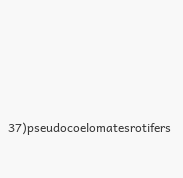37)pseudocoelomatesrotifers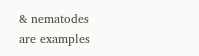& nematodes are examples